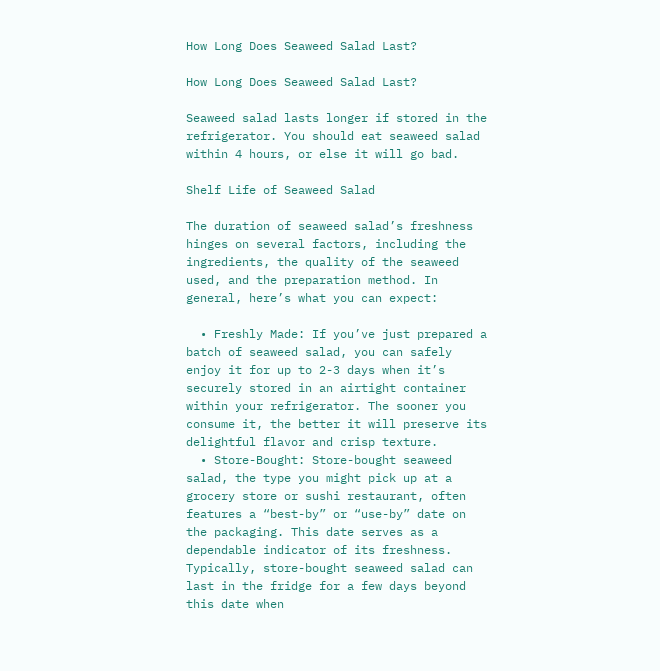How Long Does Seaweed Salad Last?

How Long Does Seaweed Salad Last?

Seaweed salad lasts longer if stored in the refrigerator. You should eat seaweed salad within 4 hours, or else it will go bad.

Shelf Life of Seaweed Salad

The duration of seaweed salad’s freshness hinges on several factors, including the ingredients, the quality of the seaweed used, and the preparation method. In general, here’s what you can expect:

  • Freshly Made: If you’ve just prepared a batch of seaweed salad, you can safely enjoy it for up to 2-3 days when it’s securely stored in an airtight container within your refrigerator. The sooner you consume it, the better it will preserve its delightful flavor and crisp texture.
  • Store-Bought: Store-bought seaweed salad, the type you might pick up at a grocery store or sushi restaurant, often features a “best-by” or “use-by” date on the packaging. This date serves as a dependable indicator of its freshness. Typically, store-bought seaweed salad can last in the fridge for a few days beyond this date when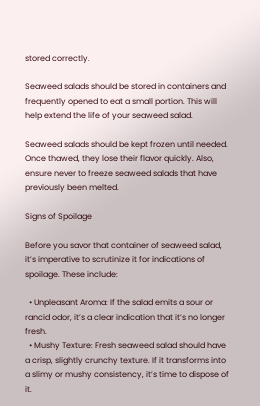stored correctly.

Seaweed salads should be stored in containers and frequently opened to eat a small portion. This will help extend the life of your seaweed salad.

Seaweed salads should be kept frozen until needed. Once thawed, they lose their flavor quickly. Also, ensure never to freeze seaweed salads that have previously been melted.

Signs of Spoilage

Before you savor that container of seaweed salad, it’s imperative to scrutinize it for indications of spoilage. These include:

  • Unpleasant Aroma: If the salad emits a sour or rancid odor, it’s a clear indication that it’s no longer fresh.
  • Mushy Texture: Fresh seaweed salad should have a crisp, slightly crunchy texture. If it transforms into a slimy or mushy consistency, it’s time to dispose of it.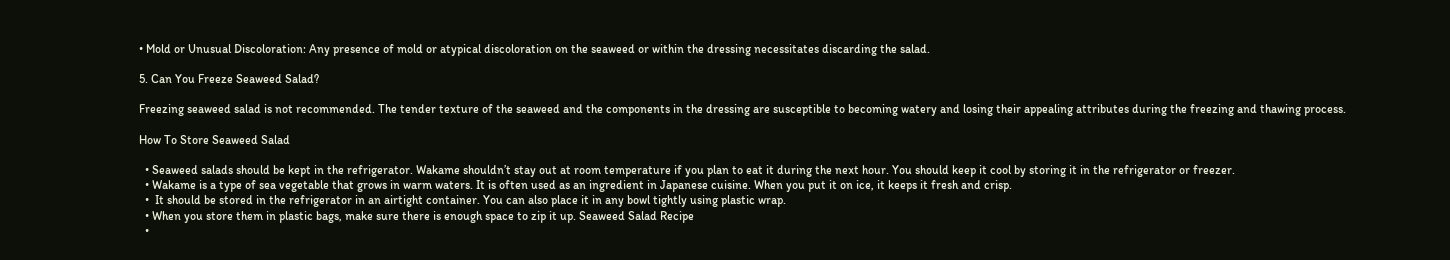• Mold or Unusual Discoloration: Any presence of mold or atypical discoloration on the seaweed or within the dressing necessitates discarding the salad.

5. Can You Freeze Seaweed Salad?

Freezing seaweed salad is not recommended. The tender texture of the seaweed and the components in the dressing are susceptible to becoming watery and losing their appealing attributes during the freezing and thawing process.

How To Store Seaweed Salad

  • Seaweed salads should be kept in the refrigerator. Wakame shouldn’t stay out at room temperature if you plan to eat it during the next hour. You should keep it cool by storing it in the refrigerator or freezer.
  • Wakame is a type of sea vegetable that grows in warm waters. It is often used as an ingredient in Japanese cuisine. When you put it on ice, it keeps it fresh and crisp.
  •  It should be stored in the refrigerator in an airtight container. You can also place it in any bowl tightly using plastic wrap.
  • When you store them in plastic bags, make sure there is enough space to zip it up. Seaweed Salad Recipe
  •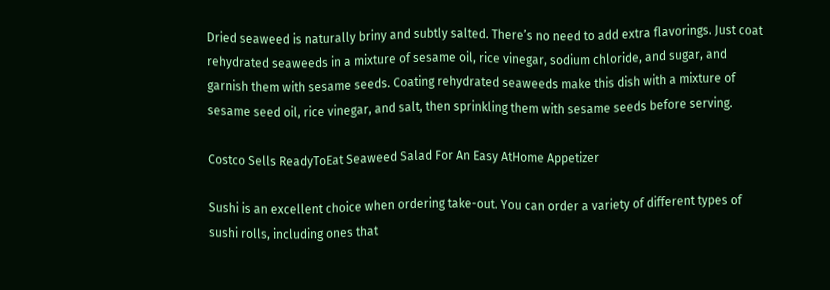Dried seaweed is naturally briny and subtly salted. There’s no need to add extra flavorings. Just coat rehydrated seaweeds in a mixture of sesame oil, rice vinegar, sodium chloride, and sugar, and garnish them with sesame seeds. Coating rehydrated seaweeds make this dish with a mixture of sesame seed oil, rice vinegar, and salt, then sprinkling them with sesame seeds before serving.

Costco Sells ReadyToEat Seaweed Salad For An Easy AtHome Appetizer

Sushi is an excellent choice when ordering take-out. You can order a variety of different types of sushi rolls, including ones that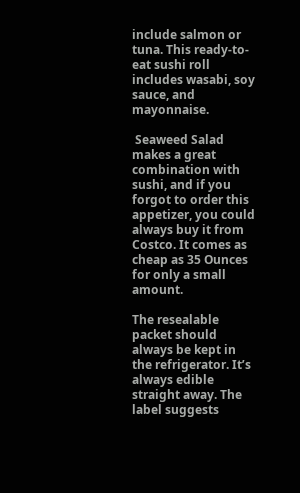include salmon or tuna. This ready-to-eat sushi roll includes wasabi, soy sauce, and mayonnaise.

 Seaweed Salad makes a great combination with sushi, and if you forgot to order this appetizer, you could always buy it from Costco. It comes as cheap as 35 Ounces for only a small amount.

The resealable packet should always be kept in the refrigerator. It’s always edible straight away. The label suggests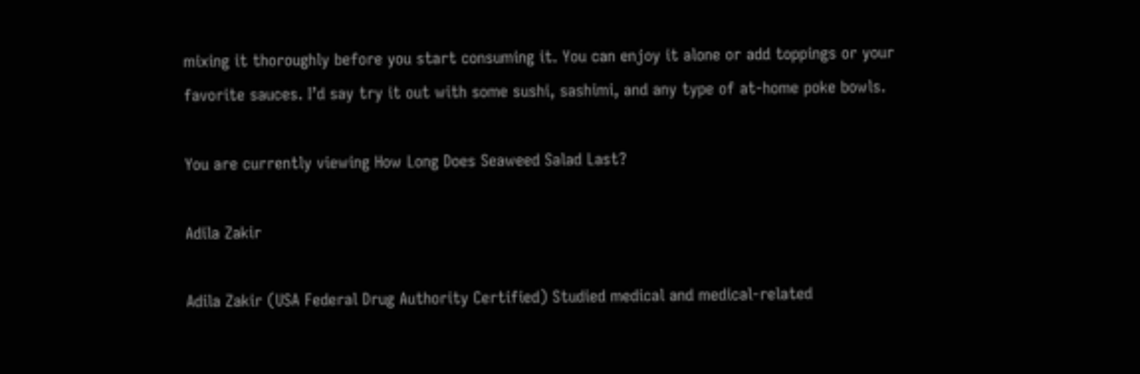mixing it thoroughly before you start consuming it. You can enjoy it alone or add toppings or your favorite sauces. I’d say try it out with some sushi, sashimi, and any type of at-home poke bowls.

You are currently viewing How Long Does Seaweed Salad Last?

Adila Zakir

Adila Zakir (USA Federal Drug Authority Certified) Studied medical and medical-related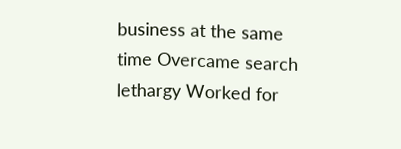business at the same time Overcame search lethargy Worked for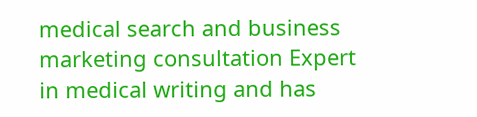medical search and business marketing consultation Expert in medical writing and has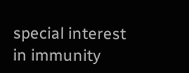special interest in immunity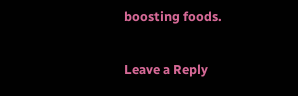boosting foods.

Leave a Reply